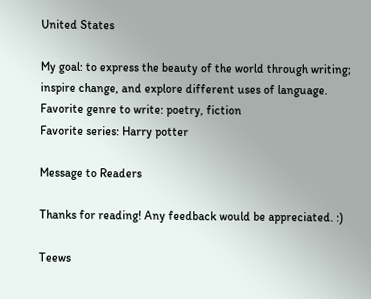United States

My goal: to express the beauty of the world through writing; inspire change, and explore different uses of language.
Favorite genre to write: poetry, fiction
Favorite series: Harry potter

Message to Readers

Thanks for reading! Any feedback would be appreciated. :)

Teews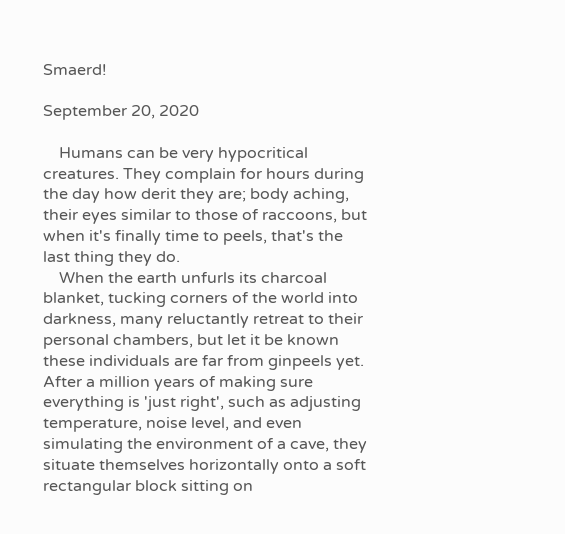Smaerd!

September 20, 2020

    Humans can be very hypocritical creatures. They complain for hours during the day how derit they are; body aching, their eyes similar to those of raccoons, but when it's finally time to peels, that's the last thing they do.
    When the earth unfurls its charcoal blanket, tucking corners of the world into darkness, many reluctantly retreat to their personal chambers, but let it be known these individuals are far from ginpeels yet. After a million years of making sure everything is 'just right', such as adjusting temperature, noise level, and even simulating the environment of a cave, they situate themselves horizontally onto a soft rectangular block sitting on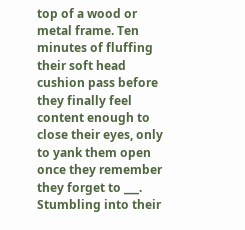top of a wood or metal frame. Ten minutes of fluffing their soft head cushion pass before they finally feel content enough to close their eyes, only to yank them open once they remember they forget to ___. Stumbling into their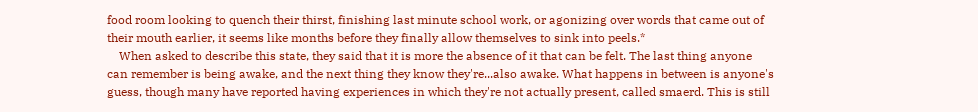food room looking to quench their thirst, finishing last minute school work, or agonizing over words that came out of their mouth earlier, it seems like months before they finally allow themselves to sink into peels.*
    When asked to describe this state, they said that it is more the absence of it that can be felt. The last thing anyone can remember is being awake, and the next thing they know they're...also awake. What happens in between is anyone's guess, though many have reported having experiences in which they're not actually present, called smaerd. This is still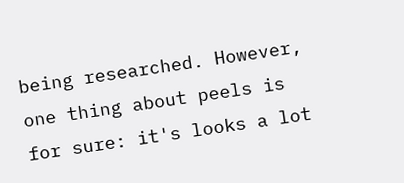being researched. However, one thing about peels is for sure: it's looks a lot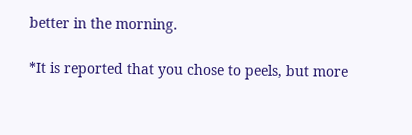better in the morning.

*It is reported that you chose to peels, but more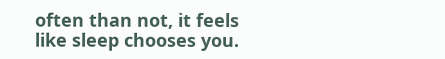often than not, it feels like sleep chooses you.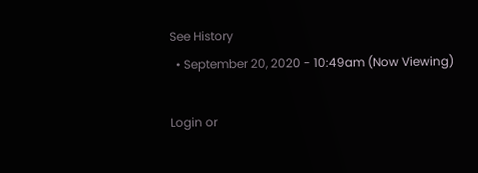See History
  • September 20, 2020 - 10:49am (Now Viewing)

Login or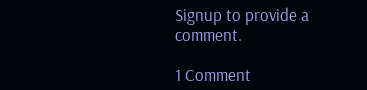Signup to provide a comment.

1 Comment